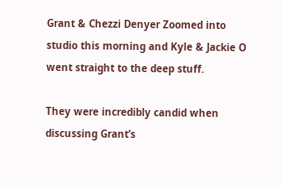Grant & Chezzi Denyer Zoomed into studio this morning and Kyle & Jackie O went straight to the deep stuff.

They were incredibly candid when discussing Grant’s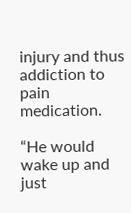injury and thus addiction to pain medication.

“He would wake up and just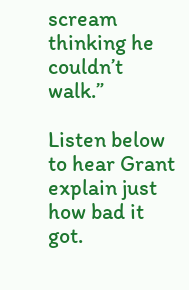scream thinking he couldn’t walk.”

Listen below to hear Grant explain just how bad it got.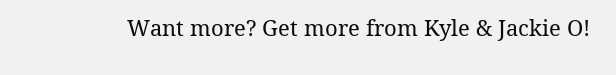Want more? Get more from Kyle & Jackie O!